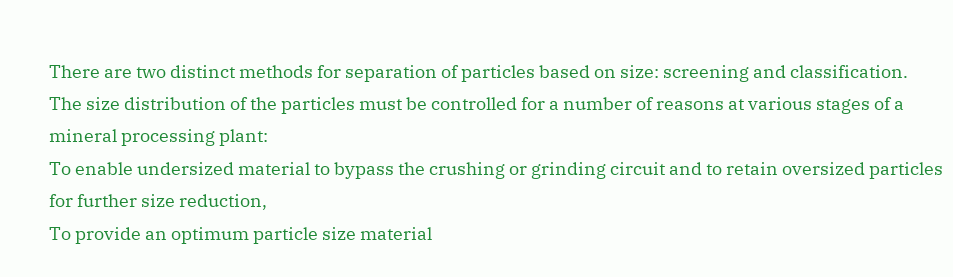There are two distinct methods for separation of particles based on size: screening and classification.
The size distribution of the particles must be controlled for a number of reasons at various stages of a mineral processing plant:
To enable undersized material to bypass the crushing or grinding circuit and to retain oversized particles for further size reduction,
To provide an optimum particle size material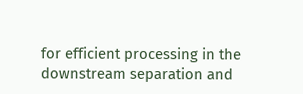for efficient processing in the downstream separation and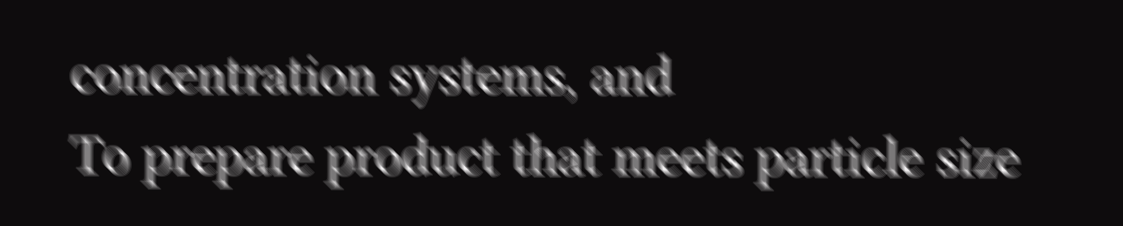concentration systems, and
To prepare product that meets particle size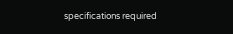specifications required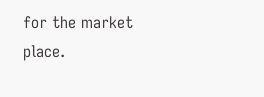for the market place.